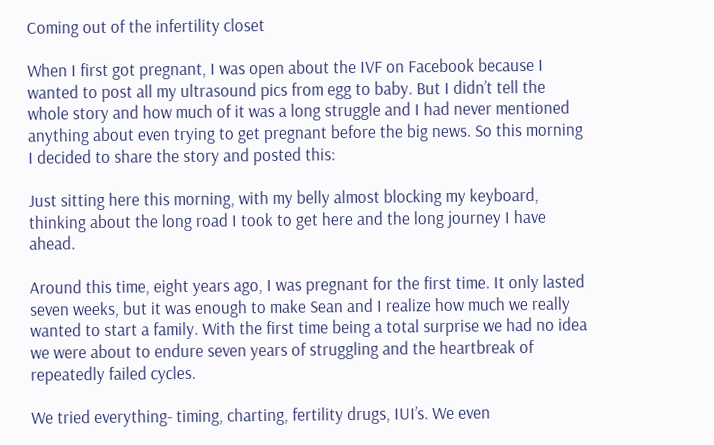Coming out of the infertility closet

When I first got pregnant, I was open about the IVF on Facebook because I wanted to post all my ultrasound pics from egg to baby. But I didn’t tell the whole story and how much of it was a long struggle and I had never mentioned anything about even trying to get pregnant before the big news. So this morning I decided to share the story and posted this:

Just sitting here this morning, with my belly almost blocking my keyboard, thinking about the long road I took to get here and the long journey I have ahead.

Around this time, eight years ago, I was pregnant for the first time. It only lasted seven weeks, but it was enough to make Sean and I realize how much we really wanted to start a family. With the first time being a total surprise we had no idea we were about to endure seven years of struggling and the heartbreak of repeatedly failed cycles.

We tried everything- timing, charting, fertility drugs, IUI’s. We even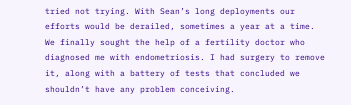tried not trying. With Sean’s long deployments our efforts would be derailed, sometimes a year at a time. We finally sought the help of a fertility doctor who diagnosed me with endometriosis. I had surgery to remove it, along with a battery of tests that concluded we shouldn’t have any problem conceiving.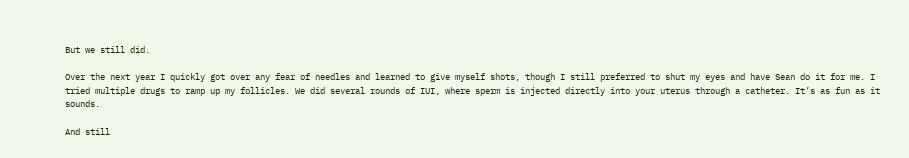But we still did.

Over the next year I quickly got over any fear of needles and learned to give myself shots, though I still preferred to shut my eyes and have Sean do it for me. I tried multiple drugs to ramp up my follicles. We did several rounds of IUI, where sperm is injected directly into your uterus through a catheter. It’s as fun as it sounds.

And still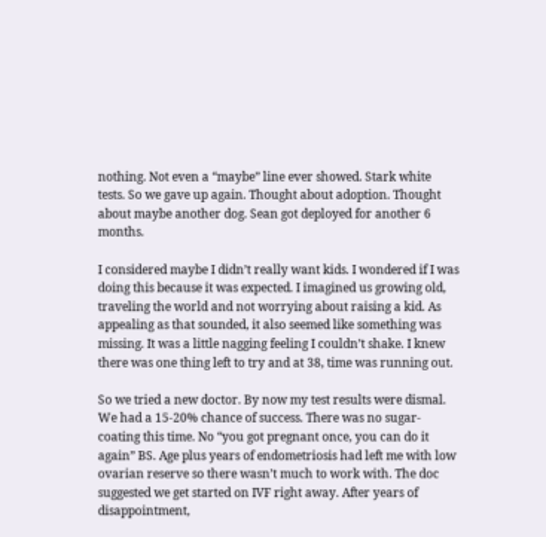nothing. Not even a “maybe” line ever showed. Stark white tests. So we gave up again. Thought about adoption. Thought about maybe another dog. Sean got deployed for another 6 months.

I considered maybe I didn’t really want kids. I wondered if I was doing this because it was expected. I imagined us growing old, traveling the world and not worrying about raising a kid. As appealing as that sounded, it also seemed like something was missing. It was a little nagging feeling I couldn’t shake. I knew there was one thing left to try and at 38, time was running out.

So we tried a new doctor. By now my test results were dismal. We had a 15-20% chance of success. There was no sugar-coating this time. No “you got pregnant once, you can do it again” BS. Age plus years of endometriosis had left me with low ovarian reserve so there wasn’t much to work with. The doc suggested we get started on IVF right away. After years of disappointment,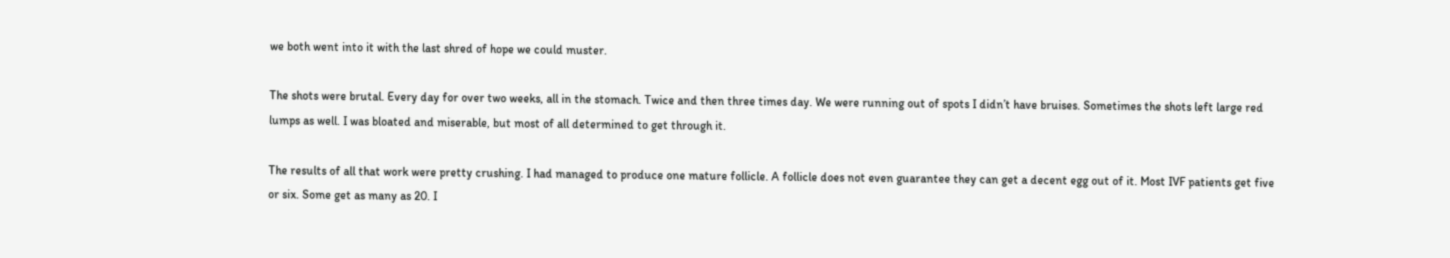we both went into it with the last shred of hope we could muster.

The shots were brutal. Every day for over two weeks, all in the stomach. Twice and then three times day. We were running out of spots I didn’t have bruises. Sometimes the shots left large red lumps as well. I was bloated and miserable, but most of all determined to get through it.

The results of all that work were pretty crushing. I had managed to produce one mature follicle. A follicle does not even guarantee they can get a decent egg out of it. Most IVF patients get five or six. Some get as many as 20. I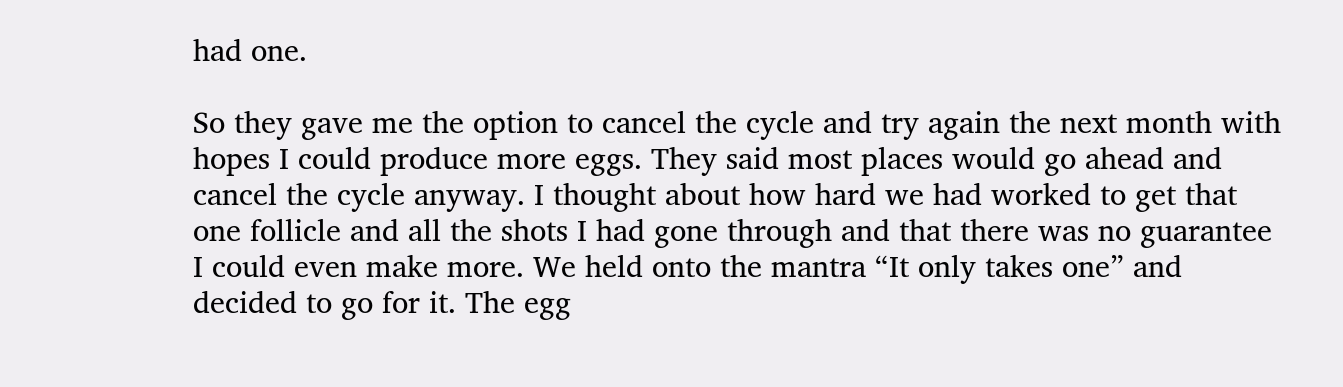had one.

So they gave me the option to cancel the cycle and try again the next month with hopes I could produce more eggs. They said most places would go ahead and cancel the cycle anyway. I thought about how hard we had worked to get that one follicle and all the shots I had gone through and that there was no guarantee I could even make more. We held onto the mantra “It only takes one” and decided to go for it. The egg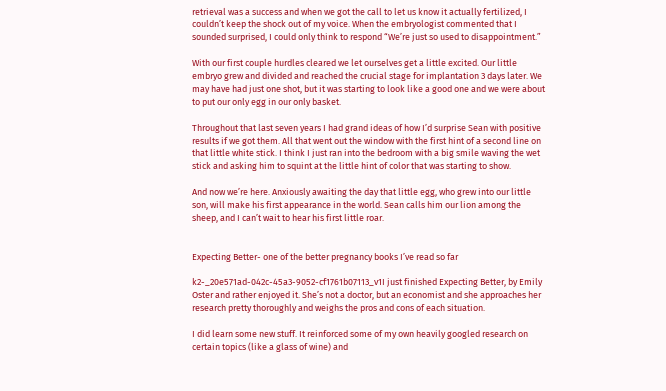retrieval was a success and when we got the call to let us know it actually fertilized, I couldn’t keep the shock out of my voice. When the embryologist commented that I sounded surprised, I could only think to respond “We’re just so used to disappointment.”

With our first couple hurdles cleared we let ourselves get a little excited. Our little embryo grew and divided and reached the crucial stage for implantation 3 days later. We may have had just one shot, but it was starting to look like a good one and we were about to put our only egg in our only basket.

Throughout that last seven years I had grand ideas of how I’d surprise Sean with positive results if we got them. All that went out the window with the first hint of a second line on that little white stick. I think I just ran into the bedroom with a big smile waving the wet stick and asking him to squint at the little hint of color that was starting to show.

And now we’re here. Anxiously awaiting the day that little egg, who grew into our little son, will make his first appearance in the world. Sean calls him our lion among the sheep, and I can’t wait to hear his first little roar.


Expecting Better- one of the better pregnancy books I’ve read so far

k2-_20e571ad-042c-45a3-9052-cf1761b07113_v1I just finished Expecting Better, by Emily Oster and rather enjoyed it. She’s not a doctor, but an economist and she approaches her research pretty thoroughly and weighs the pros and cons of each situation.

I did learn some new stuff. It reinforced some of my own heavily googled research on certain topics (like a glass of wine) and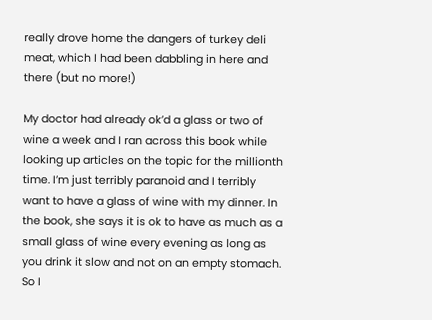really drove home the dangers of turkey deli meat, which I had been dabbling in here and there (but no more!)

My doctor had already ok’d a glass or two of wine a week and I ran across this book while looking up articles on the topic for the millionth time. I’m just terribly paranoid and I terribly want to have a glass of wine with my dinner. In the book, she says it is ok to have as much as a small glass of wine every evening as long as you drink it slow and not on an empty stomach. So I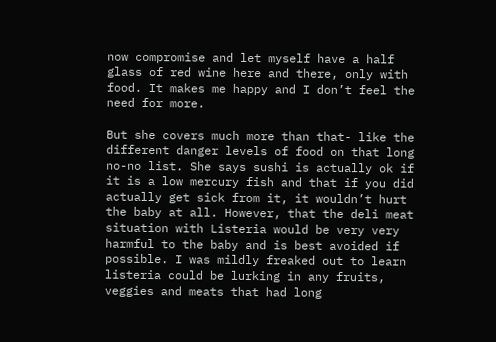now compromise and let myself have a half glass of red wine here and there, only with food. It makes me happy and I don’t feel the need for more.

But she covers much more than that- like the different danger levels of food on that long no-no list. She says sushi is actually ok if it is a low mercury fish and that if you did actually get sick from it, it wouldn’t hurt the baby at all. However, that the deli meat situation with Listeria would be very very harmful to the baby and is best avoided if possible. I was mildly freaked out to learn listeria could be lurking in any fruits, veggies and meats that had long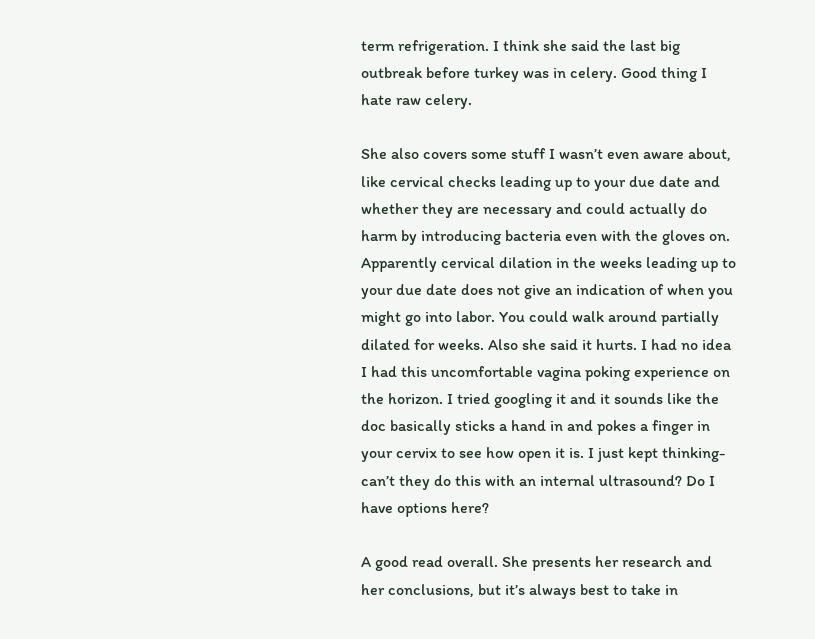term refrigeration. I think she said the last big outbreak before turkey was in celery. Good thing I hate raw celery.

She also covers some stuff I wasn’t even aware about, like cervical checks leading up to your due date and whether they are necessary and could actually do harm by introducing bacteria even with the gloves on. Apparently cervical dilation in the weeks leading up to your due date does not give an indication of when you might go into labor. You could walk around partially dilated for weeks. Also she said it hurts. I had no idea I had this uncomfortable vagina poking experience on the horizon. I tried googling it and it sounds like the doc basically sticks a hand in and pokes a finger in your cervix to see how open it is. I just kept thinking- can’t they do this with an internal ultrasound? Do I have options here?

A good read overall. She presents her research and her conclusions, but it’s always best to take in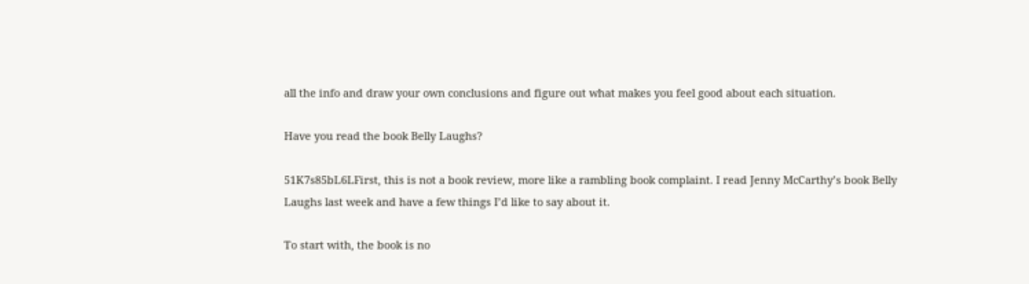all the info and draw your own conclusions and figure out what makes you feel good about each situation.

Have you read the book Belly Laughs?

51K7s85bL6LFirst, this is not a book review, more like a rambling book complaint. I read Jenny McCarthy’s book Belly Laughs last week and have a few things I’d like to say about it.

To start with, the book is no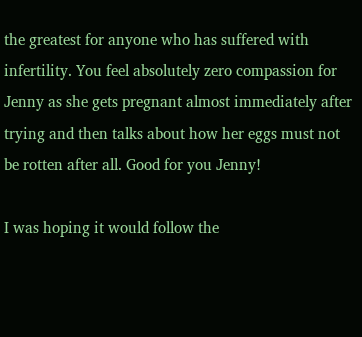the greatest for anyone who has suffered with infertility. You feel absolutely zero compassion for Jenny as she gets pregnant almost immediately after trying and then talks about how her eggs must not be rotten after all. Good for you Jenny!

I was hoping it would follow the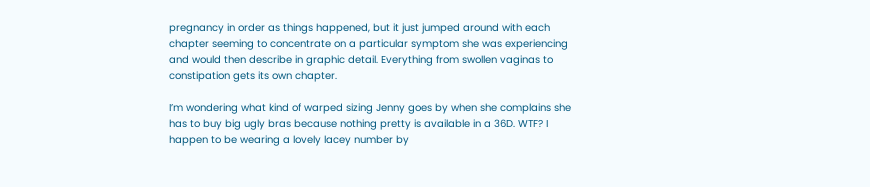pregnancy in order as things happened, but it just jumped around with each chapter seeming to concentrate on a particular symptom she was experiencing and would then describe in graphic detail. Everything from swollen vaginas to constipation gets its own chapter.

I’m wondering what kind of warped sizing Jenny goes by when she complains she has to buy big ugly bras because nothing pretty is available in a 36D. WTF? I happen to be wearing a lovely lacey number by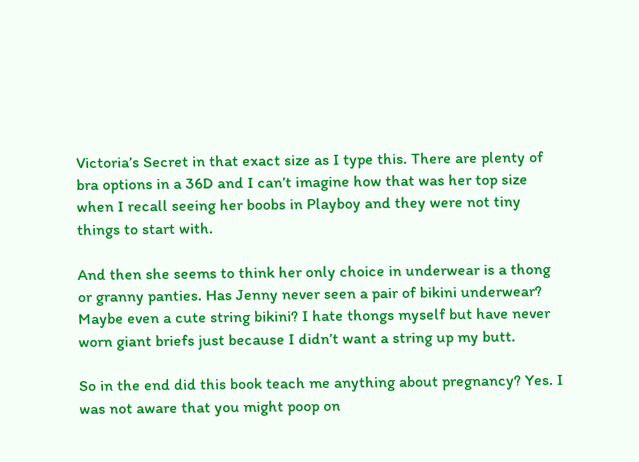Victoria’s Secret in that exact size as I type this. There are plenty of bra options in a 36D and I can’t imagine how that was her top size when I recall seeing her boobs in Playboy and they were not tiny things to start with.

And then she seems to think her only choice in underwear is a thong or granny panties. Has Jenny never seen a pair of bikini underwear? Maybe even a cute string bikini? I hate thongs myself but have never worn giant briefs just because I didn’t want a string up my butt.

So in the end did this book teach me anything about pregnancy? Yes. I was not aware that you might poop on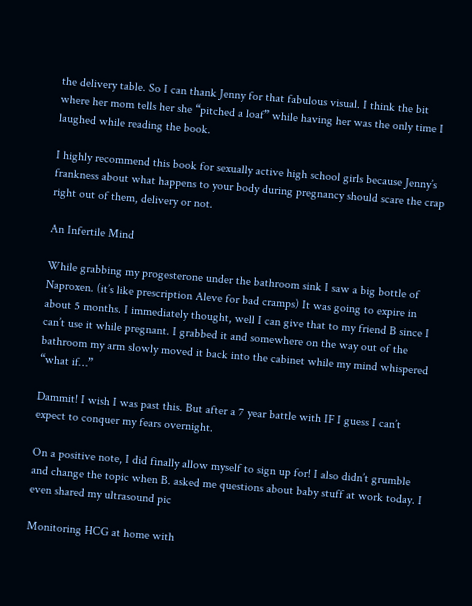the delivery table. So I can thank Jenny for that fabulous visual. I think the bit where her mom tells her she “pitched a loaf” while having her was the only time I laughed while reading the book.

I highly recommend this book for sexually active high school girls because Jenny’s frankness about what happens to your body during pregnancy should scare the crap right out of them, delivery or not.

An Infertile Mind

While grabbing my progesterone under the bathroom sink I saw a big bottle of Naproxen. (it’s like prescription Aleve for bad cramps) It was going to expire in about 5 months. I immediately thought, well I can give that to my friend B since I can’t use it while pregnant. I grabbed it and somewhere on the way out of the bathroom my arm slowly moved it back into the cabinet while my mind whispered “what if…”

Dammit! I wish I was past this. But after a 7 year battle with IF I guess I can’t expect to conquer my fears overnight.

On a positive note, I did finally allow myself to sign up for! I also didn’t grumble and change the topic when B. asked me questions about baby stuff at work today. I even shared my ultrasound pic

Monitoring HCG at home with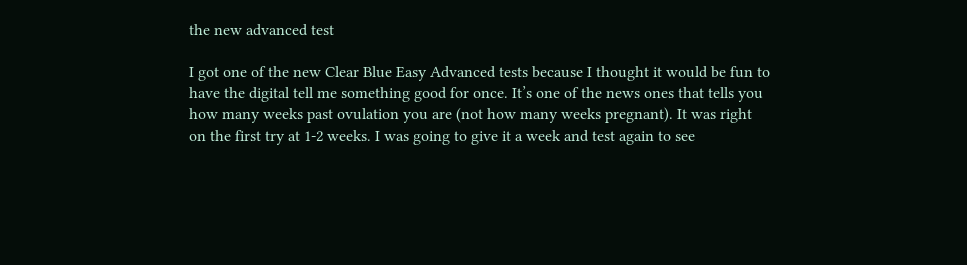the new advanced test

I got one of the new Clear Blue Easy Advanced tests because I thought it would be fun to have the digital tell me something good for once. It’s one of the news ones that tells you how many weeks past ovulation you are (not how many weeks pregnant). It was right on the first try at 1-2 weeks. I was going to give it a week and test again to see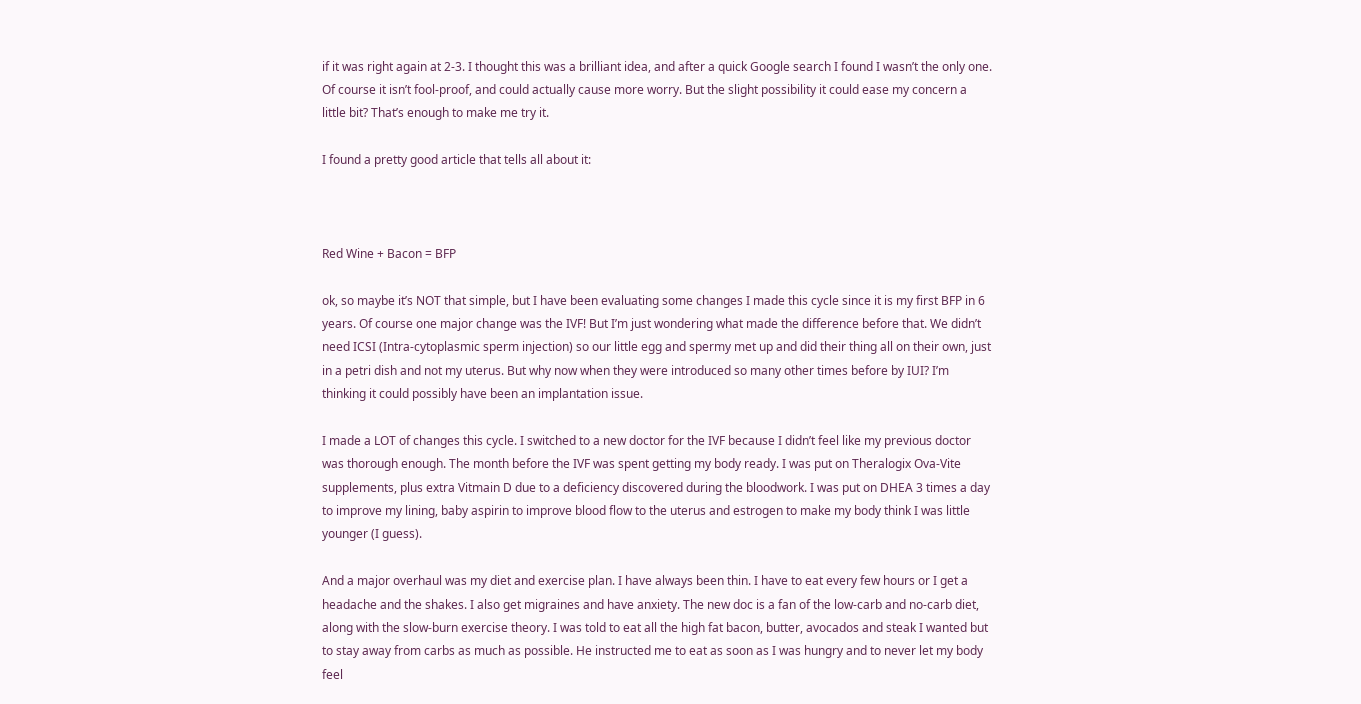if it was right again at 2-3. I thought this was a brilliant idea, and after a quick Google search I found I wasn’t the only one. Of course it isn’t fool-proof, and could actually cause more worry. But the slight possibility it could ease my concern a little bit? That’s enough to make me try it.

I found a pretty good article that tells all about it:



Red Wine + Bacon = BFP

ok, so maybe it’s NOT that simple, but I have been evaluating some changes I made this cycle since it is my first BFP in 6 years. Of course one major change was the IVF! But I’m just wondering what made the difference before that. We didn’t need ICSI (Intra-cytoplasmic sperm injection) so our little egg and spermy met up and did their thing all on their own, just in a petri dish and not my uterus. But why now when they were introduced so many other times before by IUI? I’m thinking it could possibly have been an implantation issue.

I made a LOT of changes this cycle. I switched to a new doctor for the IVF because I didn’t feel like my previous doctor was thorough enough. The month before the IVF was spent getting my body ready. I was put on Theralogix Ova-Vite supplements, plus extra Vitmain D due to a deficiency discovered during the bloodwork. I was put on DHEA 3 times a day to improve my lining, baby aspirin to improve blood flow to the uterus and estrogen to make my body think I was little younger (I guess).

And a major overhaul was my diet and exercise plan. I have always been thin. I have to eat every few hours or I get a headache and the shakes. I also get migraines and have anxiety. The new doc is a fan of the low-carb and no-carb diet, along with the slow-burn exercise theory. I was told to eat all the high fat bacon, butter, avocados and steak I wanted but to stay away from carbs as much as possible. He instructed me to eat as soon as I was hungry and to never let my body feel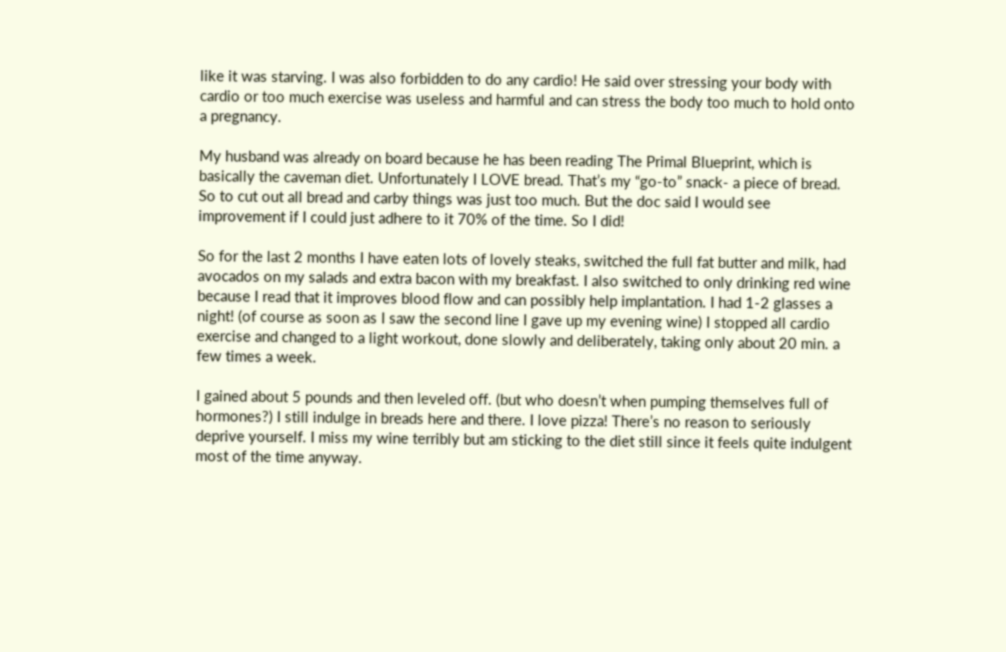like it was starving. I was also forbidden to do any cardio! He said over stressing your body with cardio or too much exercise was useless and harmful and can stress the body too much to hold onto a pregnancy.

My husband was already on board because he has been reading The Primal Blueprint, which is basically the caveman diet. Unfortunately I LOVE bread. That’s my “go-to” snack- a piece of bread. So to cut out all bread and carby things was just too much. But the doc said I would see improvement if I could just adhere to it 70% of the time. So I did!

So for the last 2 months I have eaten lots of lovely steaks, switched the full fat butter and milk, had avocados on my salads and extra bacon with my breakfast. I also switched to only drinking red wine because I read that it improves blood flow and can possibly help implantation. I had 1-2 glasses a night! (of course as soon as I saw the second line I gave up my evening wine) I stopped all cardio exercise and changed to a light workout, done slowly and deliberately, taking only about 20 min. a few times a week.

I gained about 5 pounds and then leveled off. (but who doesn’t when pumping themselves full of hormones?) I still indulge in breads here and there. I love pizza! There’s no reason to seriously deprive yourself. I miss my wine terribly but am sticking to the diet still since it feels quite indulgent most of the time anyway.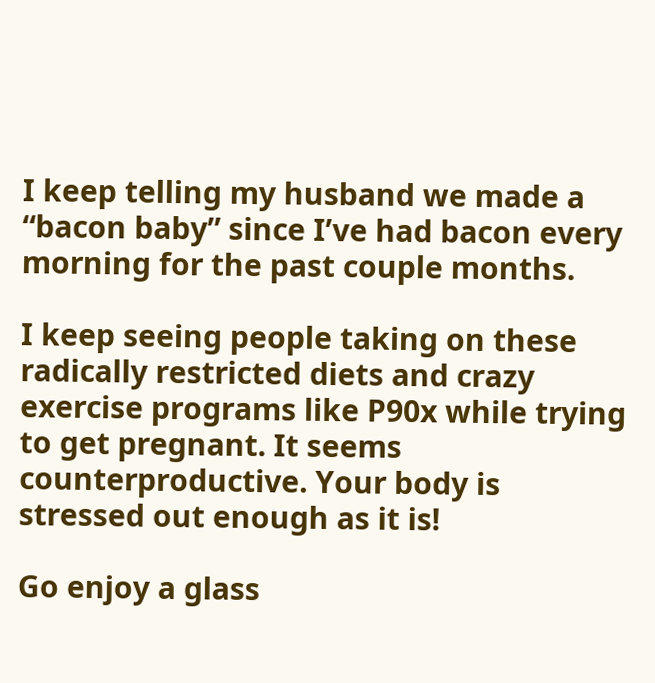I keep telling my husband we made a “bacon baby” since I’ve had bacon every morning for the past couple months.

I keep seeing people taking on these radically restricted diets and crazy exercise programs like P90x while trying to get pregnant. It seems counterproductive. Your body is stressed out enough as it is!

Go enjoy a glass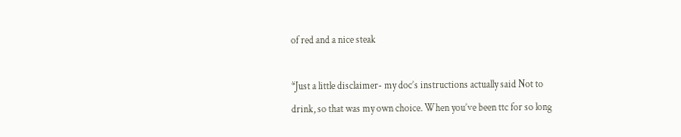of red and a nice steak

*Just a little disclaimer- my doc’s instructions actually said Not to drink, so that was my own choice. When you’ve been ttc for so long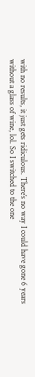with no results, it just gets ridiculous. There’s no way I could have gone 6 years without a glass of wine, lol. So I switched to the one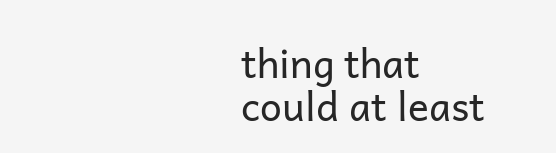thing that could at least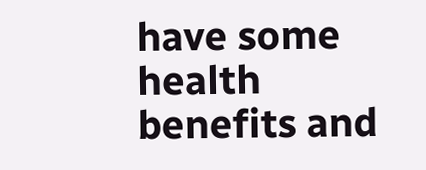have some health benefits and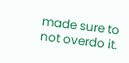made sure to not overdo it.